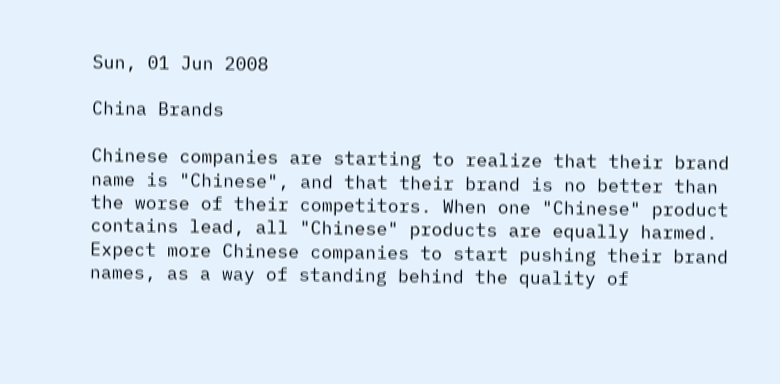Sun, 01 Jun 2008

China Brands

Chinese companies are starting to realize that their brand name is "Chinese", and that their brand is no better than the worse of their competitors. When one "Chinese" product contains lead, all "Chinese" products are equally harmed. Expect more Chinese companies to start pushing their brand names, as a way of standing behind the quality of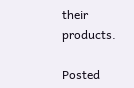their products.

Posted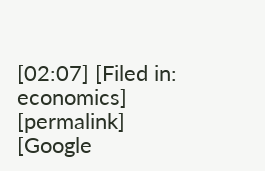[02:07] [Filed in: economics] [permalink] [Google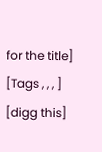for the title] [Tags , , , ] [digg this]